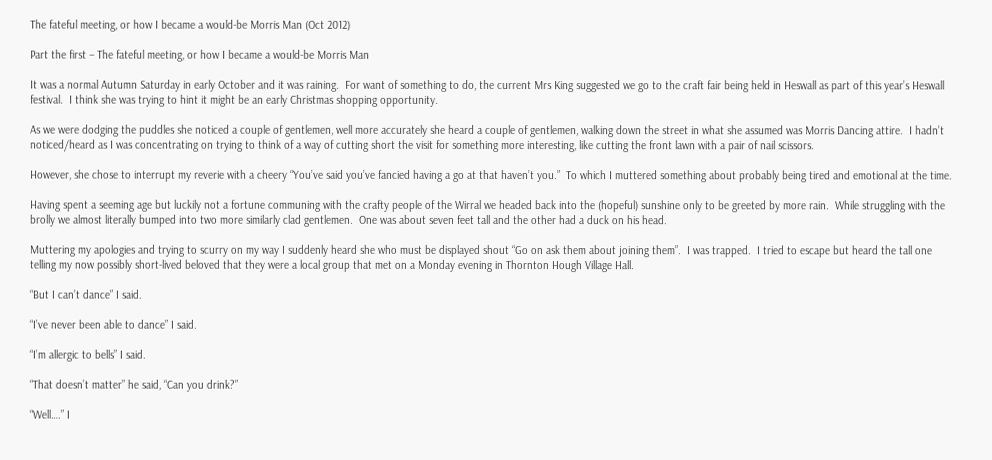The fateful meeting, or how I became a would-be Morris Man (Oct 2012)

Part the first – The fateful meeting, or how I became a would-be Morris Man

It was a normal Autumn Saturday in early October and it was raining.  For want of something to do, the current Mrs King suggested we go to the craft fair being held in Heswall as part of this year’s Heswall festival.  I think she was trying to hint it might be an early Christmas shopping opportunity.

As we were dodging the puddles she noticed a couple of gentlemen, well more accurately she heard a couple of gentlemen, walking down the street in what she assumed was Morris Dancing attire.  I hadn’t noticed/heard as I was concentrating on trying to think of a way of cutting short the visit for something more interesting, like cutting the front lawn with a pair of nail scissors.

However, she chose to interrupt my reverie with a cheery “You’ve said you’ve fancied having a go at that haven’t you.”  To which I muttered something about probably being tired and emotional at the time.

Having spent a seeming age but luckily not a fortune communing with the crafty people of the Wirral we headed back into the (hopeful) sunshine only to be greeted by more rain.  While struggling with the brolly we almost literally bumped into two more similarly clad gentlemen.  One was about seven feet tall and the other had a duck on his head.

Muttering my apologies and trying to scurry on my way I suddenly heard she who must be displayed shout “Go on ask them about joining them”.  I was trapped.  I tried to escape but heard the tall one telling my now possibly short-lived beloved that they were a local group that met on a Monday evening in Thornton Hough Village Hall.

“But I can’t dance” I said.

“I’ve never been able to dance” I said.

“I’m allergic to bells” I said.

“That doesn’t matter” he said, “Can you drink?”

“Well….” I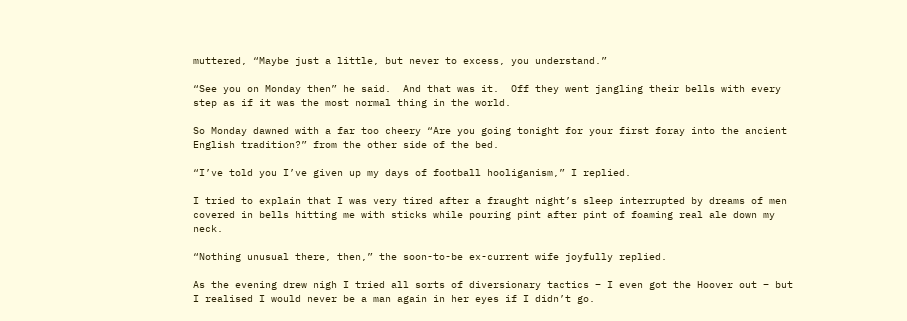muttered, “Maybe just a little, but never to excess, you understand.”

“See you on Monday then” he said.  And that was it.  Off they went jangling their bells with every step as if it was the most normal thing in the world.

So Monday dawned with a far too cheery “Are you going tonight for your first foray into the ancient English tradition?” from the other side of the bed.

“I’ve told you I’ve given up my days of football hooliganism,” I replied.

I tried to explain that I was very tired after a fraught night’s sleep interrupted by dreams of men covered in bells hitting me with sticks while pouring pint after pint of foaming real ale down my neck.

“Nothing unusual there, then,” the soon-to-be ex-current wife joyfully replied.

As the evening drew nigh I tried all sorts of diversionary tactics – I even got the Hoover out – but I realised I would never be a man again in her eyes if I didn’t go.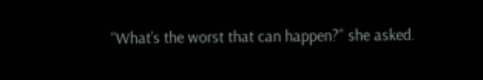“What’s the worst that can happen?” she asked.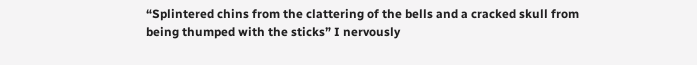“Splintered chins from the clattering of the bells and a cracked skull from being thumped with the sticks” I nervously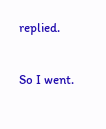replied.

So I went.